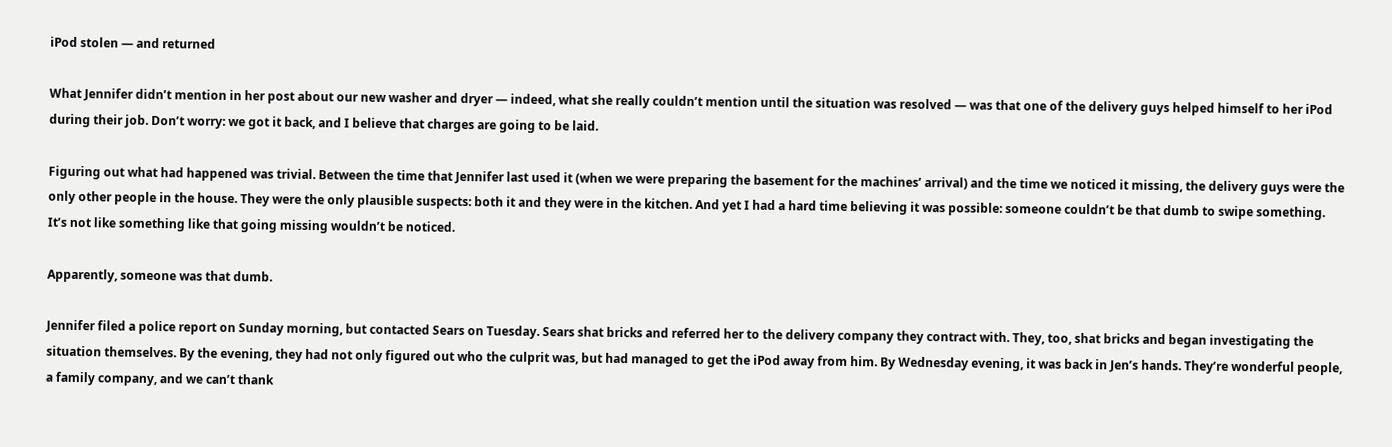iPod stolen — and returned

What Jennifer didn’t mention in her post about our new washer and dryer — indeed, what she really couldn’t mention until the situation was resolved — was that one of the delivery guys helped himself to her iPod during their job. Don’t worry: we got it back, and I believe that charges are going to be laid.

Figuring out what had happened was trivial. Between the time that Jennifer last used it (when we were preparing the basement for the machines’ arrival) and the time we noticed it missing, the delivery guys were the only other people in the house. They were the only plausible suspects: both it and they were in the kitchen. And yet I had a hard time believing it was possible: someone couldn’t be that dumb to swipe something. It’s not like something like that going missing wouldn’t be noticed.

Apparently, someone was that dumb.

Jennifer filed a police report on Sunday morning, but contacted Sears on Tuesday. Sears shat bricks and referred her to the delivery company they contract with. They, too, shat bricks and began investigating the situation themselves. By the evening, they had not only figured out who the culprit was, but had managed to get the iPod away from him. By Wednesday evening, it was back in Jen’s hands. They’re wonderful people, a family company, and we can’t thank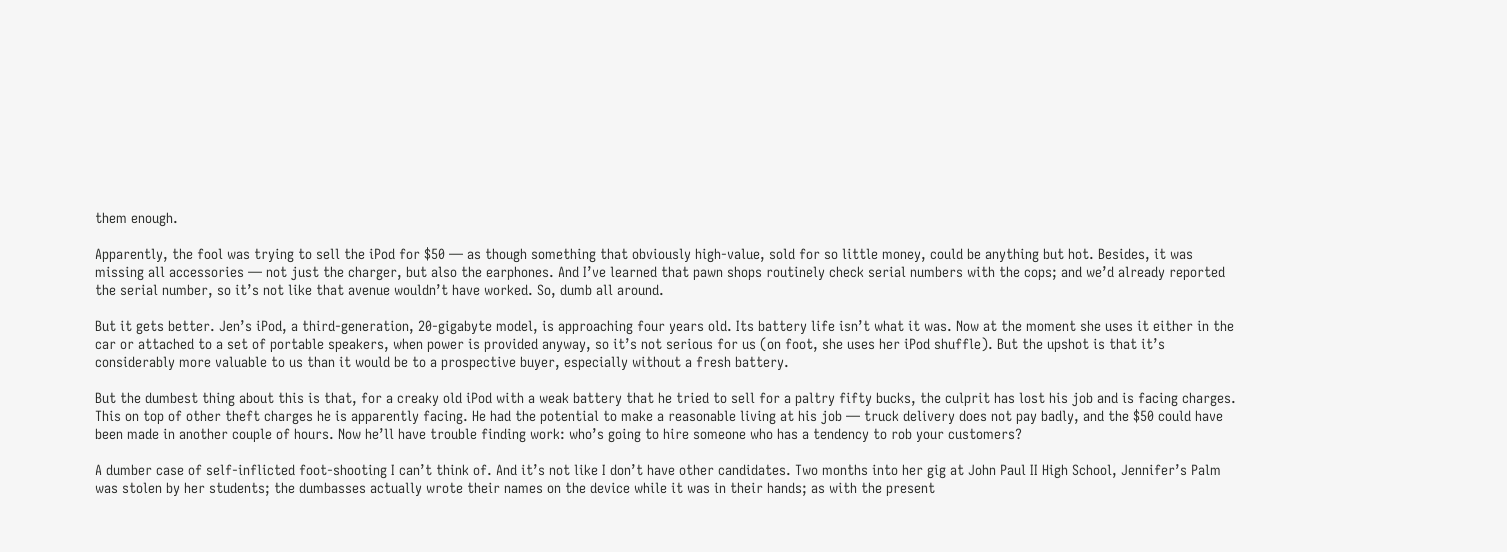them enough.

Apparently, the fool was trying to sell the iPod for $50 — as though something that obviously high-value, sold for so little money, could be anything but hot. Besides, it was missing all accessories — not just the charger, but also the earphones. And I’ve learned that pawn shops routinely check serial numbers with the cops; and we’d already reported the serial number, so it’s not like that avenue wouldn’t have worked. So, dumb all around.

But it gets better. Jen’s iPod, a third-generation, 20-gigabyte model, is approaching four years old. Its battery life isn’t what it was. Now at the moment she uses it either in the car or attached to a set of portable speakers, when power is provided anyway, so it’s not serious for us (on foot, she uses her iPod shuffle). But the upshot is that it’s considerably more valuable to us than it would be to a prospective buyer, especially without a fresh battery.

But the dumbest thing about this is that, for a creaky old iPod with a weak battery that he tried to sell for a paltry fifty bucks, the culprit has lost his job and is facing charges. This on top of other theft charges he is apparently facing. He had the potential to make a reasonable living at his job — truck delivery does not pay badly, and the $50 could have been made in another couple of hours. Now he’ll have trouble finding work: who’s going to hire someone who has a tendency to rob your customers?

A dumber case of self-inflicted foot-shooting I can’t think of. And it’s not like I don’t have other candidates. Two months into her gig at John Paul II High School, Jennifer’s Palm was stolen by her students; the dumbasses actually wrote their names on the device while it was in their hands; as with the present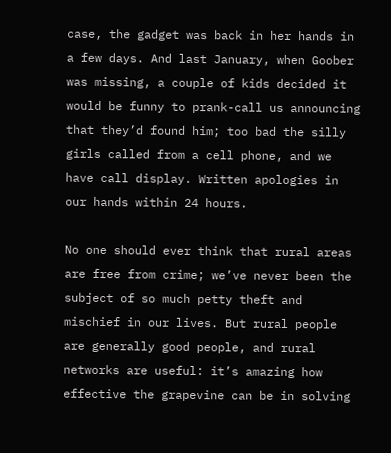case, the gadget was back in her hands in a few days. And last January, when Goober was missing, a couple of kids decided it would be funny to prank-call us announcing that they’d found him; too bad the silly girls called from a cell phone, and we have call display. Written apologies in our hands within 24 hours.

No one should ever think that rural areas are free from crime; we’ve never been the subject of so much petty theft and mischief in our lives. But rural people are generally good people, and rural networks are useful: it’s amazing how effective the grapevine can be in solving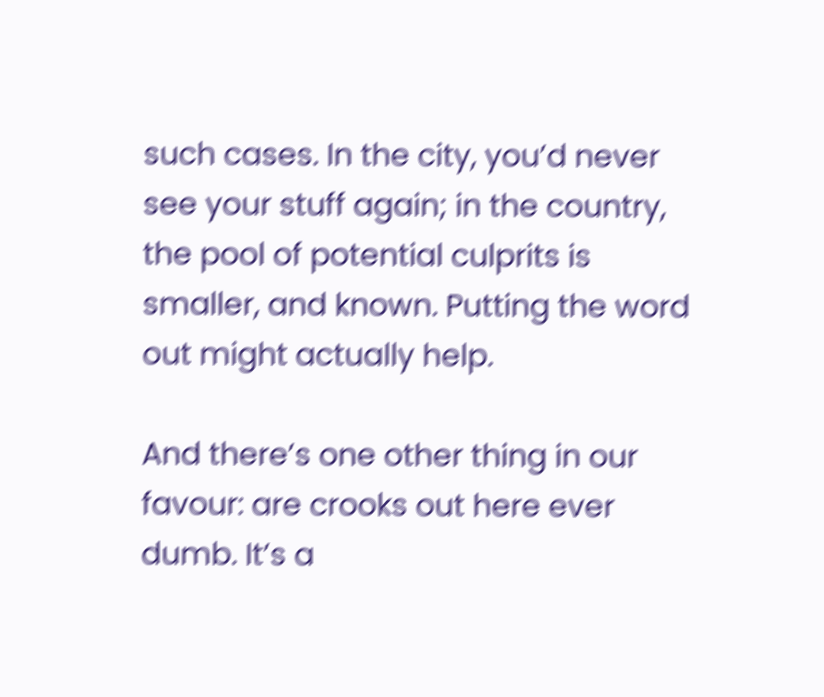such cases. In the city, you’d never see your stuff again; in the country, the pool of potential culprits is smaller, and known. Putting the word out might actually help.

And there’s one other thing in our favour: are crooks out here ever dumb. It’s a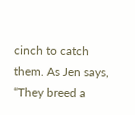cinch to catch them. As Jen says, “They breed a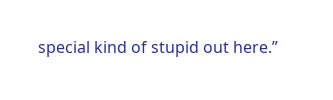special kind of stupid out here.”